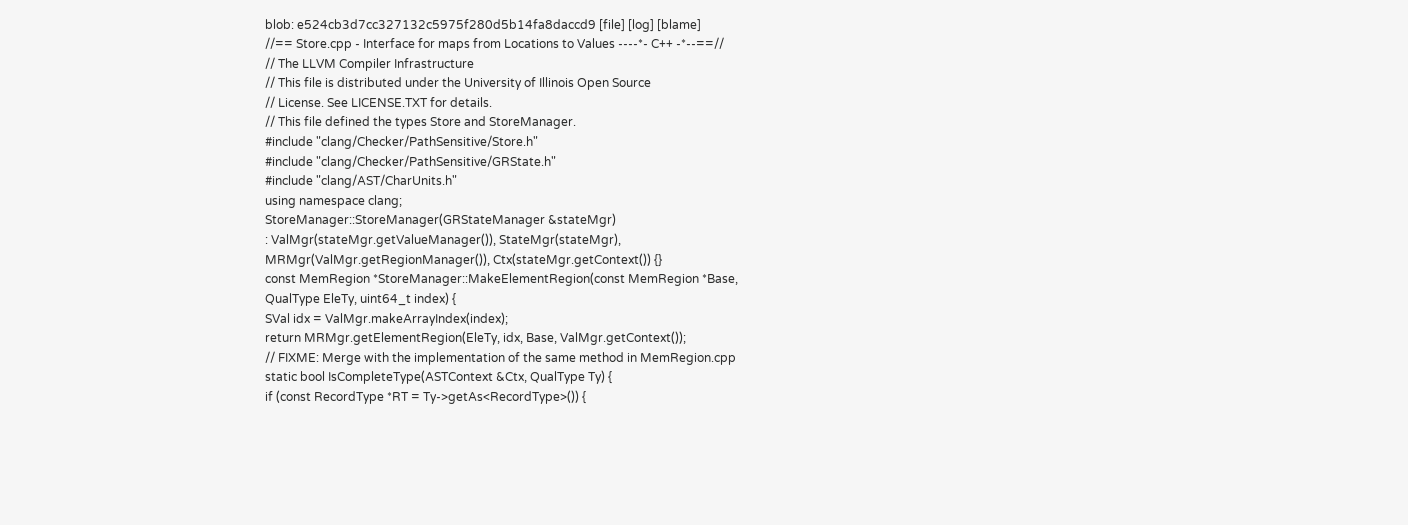blob: e524cb3d7cc327132c5975f280d5b14fa8daccd9 [file] [log] [blame]
//== Store.cpp - Interface for maps from Locations to Values ----*- C++ -*--==//
// The LLVM Compiler Infrastructure
// This file is distributed under the University of Illinois Open Source
// License. See LICENSE.TXT for details.
// This file defined the types Store and StoreManager.
#include "clang/Checker/PathSensitive/Store.h"
#include "clang/Checker/PathSensitive/GRState.h"
#include "clang/AST/CharUnits.h"
using namespace clang;
StoreManager::StoreManager(GRStateManager &stateMgr)
: ValMgr(stateMgr.getValueManager()), StateMgr(stateMgr),
MRMgr(ValMgr.getRegionManager()), Ctx(stateMgr.getContext()) {}
const MemRegion *StoreManager::MakeElementRegion(const MemRegion *Base,
QualType EleTy, uint64_t index) {
SVal idx = ValMgr.makeArrayIndex(index);
return MRMgr.getElementRegion(EleTy, idx, Base, ValMgr.getContext());
// FIXME: Merge with the implementation of the same method in MemRegion.cpp
static bool IsCompleteType(ASTContext &Ctx, QualType Ty) {
if (const RecordType *RT = Ty->getAs<RecordType>()) {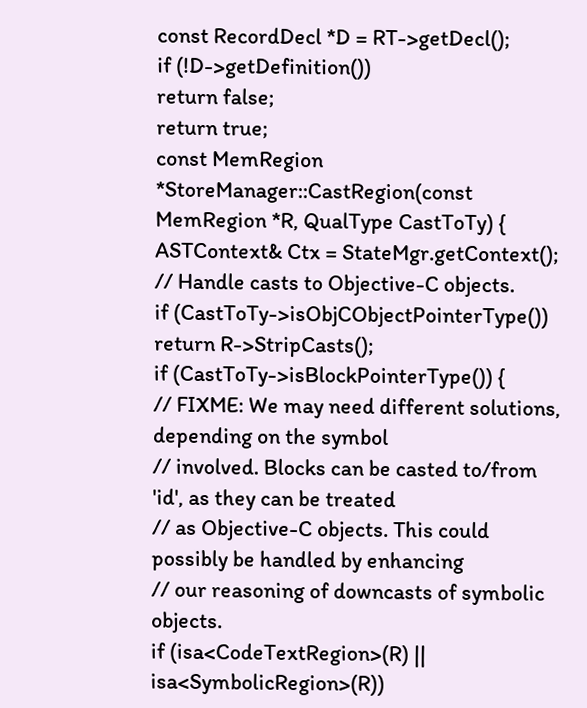const RecordDecl *D = RT->getDecl();
if (!D->getDefinition())
return false;
return true;
const MemRegion *StoreManager::CastRegion(const MemRegion *R, QualType CastToTy) {
ASTContext& Ctx = StateMgr.getContext();
// Handle casts to Objective-C objects.
if (CastToTy->isObjCObjectPointerType())
return R->StripCasts();
if (CastToTy->isBlockPointerType()) {
// FIXME: We may need different solutions, depending on the symbol
// involved. Blocks can be casted to/from 'id', as they can be treated
// as Objective-C objects. This could possibly be handled by enhancing
// our reasoning of downcasts of symbolic objects.
if (isa<CodeTextRegion>(R) || isa<SymbolicRegion>(R))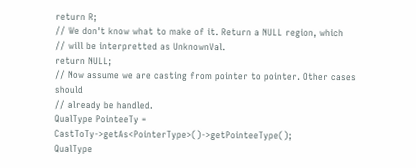return R;
// We don't know what to make of it. Return a NULL region, which
// will be interpretted as UnknownVal.
return NULL;
// Now assume we are casting from pointer to pointer. Other cases should
// already be handled.
QualType PointeeTy = CastToTy->getAs<PointerType>()->getPointeeType();
QualType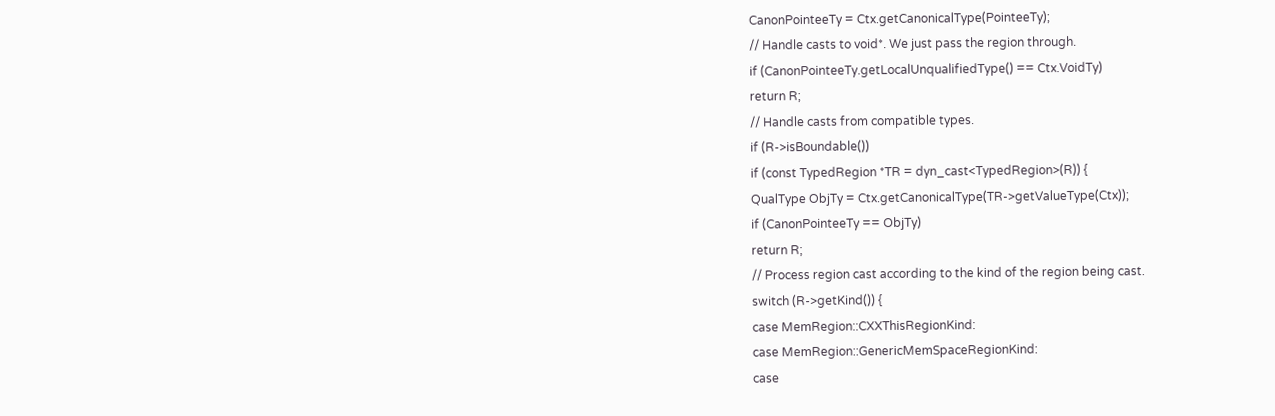CanonPointeeTy = Ctx.getCanonicalType(PointeeTy);
// Handle casts to void*. We just pass the region through.
if (CanonPointeeTy.getLocalUnqualifiedType() == Ctx.VoidTy)
return R;
// Handle casts from compatible types.
if (R->isBoundable())
if (const TypedRegion *TR = dyn_cast<TypedRegion>(R)) {
QualType ObjTy = Ctx.getCanonicalType(TR->getValueType(Ctx));
if (CanonPointeeTy == ObjTy)
return R;
// Process region cast according to the kind of the region being cast.
switch (R->getKind()) {
case MemRegion::CXXThisRegionKind:
case MemRegion::GenericMemSpaceRegionKind:
case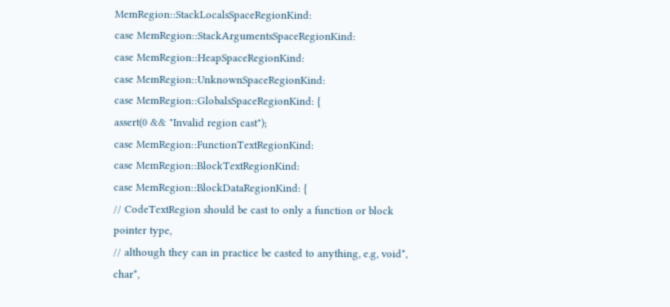MemRegion::StackLocalsSpaceRegionKind:
case MemRegion::StackArgumentsSpaceRegionKind:
case MemRegion::HeapSpaceRegionKind:
case MemRegion::UnknownSpaceRegionKind:
case MemRegion::GlobalsSpaceRegionKind: {
assert(0 && "Invalid region cast");
case MemRegion::FunctionTextRegionKind:
case MemRegion::BlockTextRegionKind:
case MemRegion::BlockDataRegionKind: {
// CodeTextRegion should be cast to only a function or block pointer type,
// although they can in practice be casted to anything, e.g, void*, char*,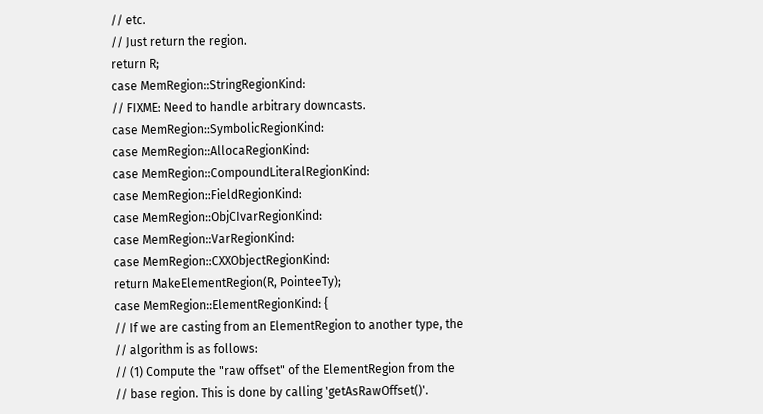// etc.
// Just return the region.
return R;
case MemRegion::StringRegionKind:
// FIXME: Need to handle arbitrary downcasts.
case MemRegion::SymbolicRegionKind:
case MemRegion::AllocaRegionKind:
case MemRegion::CompoundLiteralRegionKind:
case MemRegion::FieldRegionKind:
case MemRegion::ObjCIvarRegionKind:
case MemRegion::VarRegionKind:
case MemRegion::CXXObjectRegionKind:
return MakeElementRegion(R, PointeeTy);
case MemRegion::ElementRegionKind: {
// If we are casting from an ElementRegion to another type, the
// algorithm is as follows:
// (1) Compute the "raw offset" of the ElementRegion from the
// base region. This is done by calling 'getAsRawOffset()'.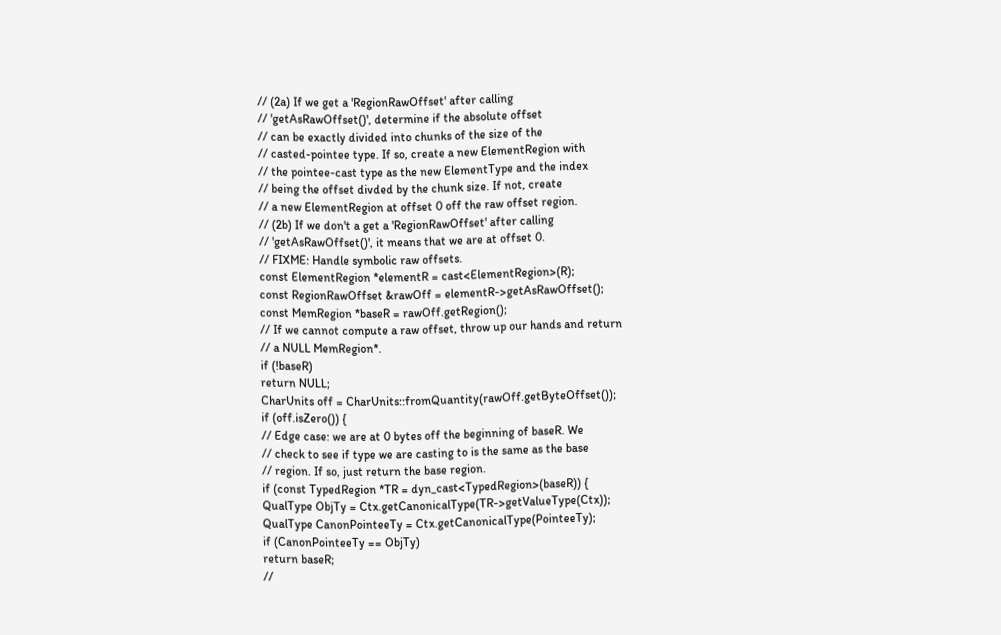// (2a) If we get a 'RegionRawOffset' after calling
// 'getAsRawOffset()', determine if the absolute offset
// can be exactly divided into chunks of the size of the
// casted-pointee type. If so, create a new ElementRegion with
// the pointee-cast type as the new ElementType and the index
// being the offset divded by the chunk size. If not, create
// a new ElementRegion at offset 0 off the raw offset region.
// (2b) If we don't a get a 'RegionRawOffset' after calling
// 'getAsRawOffset()', it means that we are at offset 0.
// FIXME: Handle symbolic raw offsets.
const ElementRegion *elementR = cast<ElementRegion>(R);
const RegionRawOffset &rawOff = elementR->getAsRawOffset();
const MemRegion *baseR = rawOff.getRegion();
// If we cannot compute a raw offset, throw up our hands and return
// a NULL MemRegion*.
if (!baseR)
return NULL;
CharUnits off = CharUnits::fromQuantity(rawOff.getByteOffset());
if (off.isZero()) {
// Edge case: we are at 0 bytes off the beginning of baseR. We
// check to see if type we are casting to is the same as the base
// region. If so, just return the base region.
if (const TypedRegion *TR = dyn_cast<TypedRegion>(baseR)) {
QualType ObjTy = Ctx.getCanonicalType(TR->getValueType(Ctx));
QualType CanonPointeeTy = Ctx.getCanonicalType(PointeeTy);
if (CanonPointeeTy == ObjTy)
return baseR;
//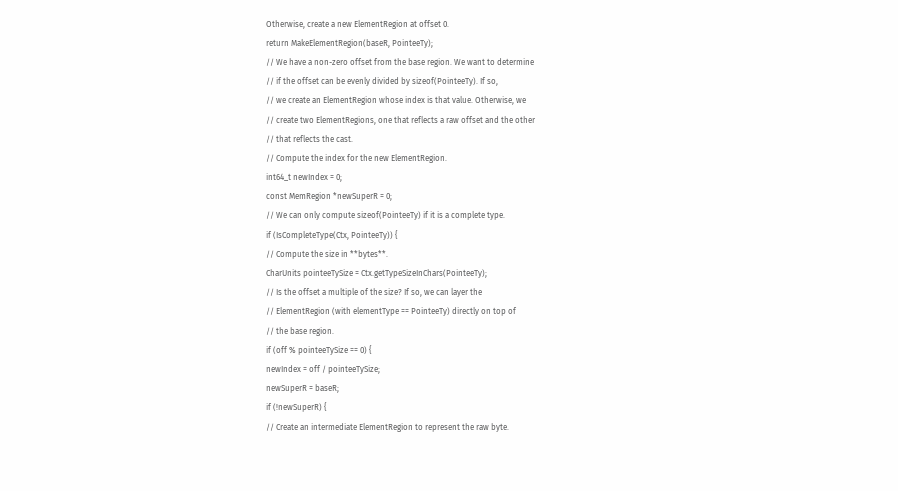Otherwise, create a new ElementRegion at offset 0.
return MakeElementRegion(baseR, PointeeTy);
// We have a non-zero offset from the base region. We want to determine
// if the offset can be evenly divided by sizeof(PointeeTy). If so,
// we create an ElementRegion whose index is that value. Otherwise, we
// create two ElementRegions, one that reflects a raw offset and the other
// that reflects the cast.
// Compute the index for the new ElementRegion.
int64_t newIndex = 0;
const MemRegion *newSuperR = 0;
// We can only compute sizeof(PointeeTy) if it is a complete type.
if (IsCompleteType(Ctx, PointeeTy)) {
// Compute the size in **bytes**.
CharUnits pointeeTySize = Ctx.getTypeSizeInChars(PointeeTy);
// Is the offset a multiple of the size? If so, we can layer the
// ElementRegion (with elementType == PointeeTy) directly on top of
// the base region.
if (off % pointeeTySize == 0) {
newIndex = off / pointeeTySize;
newSuperR = baseR;
if (!newSuperR) {
// Create an intermediate ElementRegion to represent the raw byte.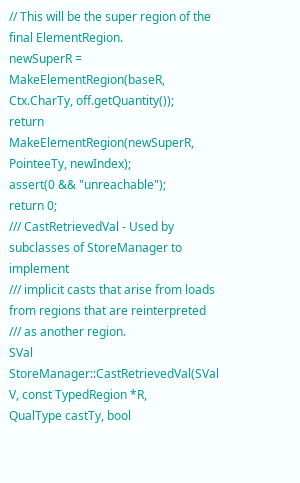// This will be the super region of the final ElementRegion.
newSuperR = MakeElementRegion(baseR, Ctx.CharTy, off.getQuantity());
return MakeElementRegion(newSuperR, PointeeTy, newIndex);
assert(0 && "unreachable");
return 0;
/// CastRetrievedVal - Used by subclasses of StoreManager to implement
/// implicit casts that arise from loads from regions that are reinterpreted
/// as another region.
SVal StoreManager::CastRetrievedVal(SVal V, const TypedRegion *R,
QualType castTy, bool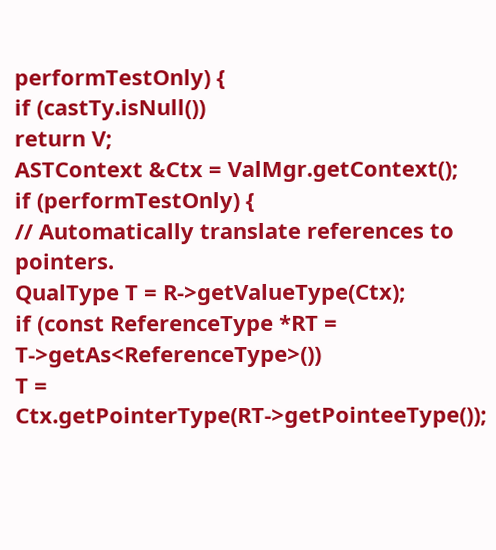performTestOnly) {
if (castTy.isNull())
return V;
ASTContext &Ctx = ValMgr.getContext();
if (performTestOnly) {
// Automatically translate references to pointers.
QualType T = R->getValueType(Ctx);
if (const ReferenceType *RT = T->getAs<ReferenceType>())
T = Ctx.getPointerType(RT->getPointeeType());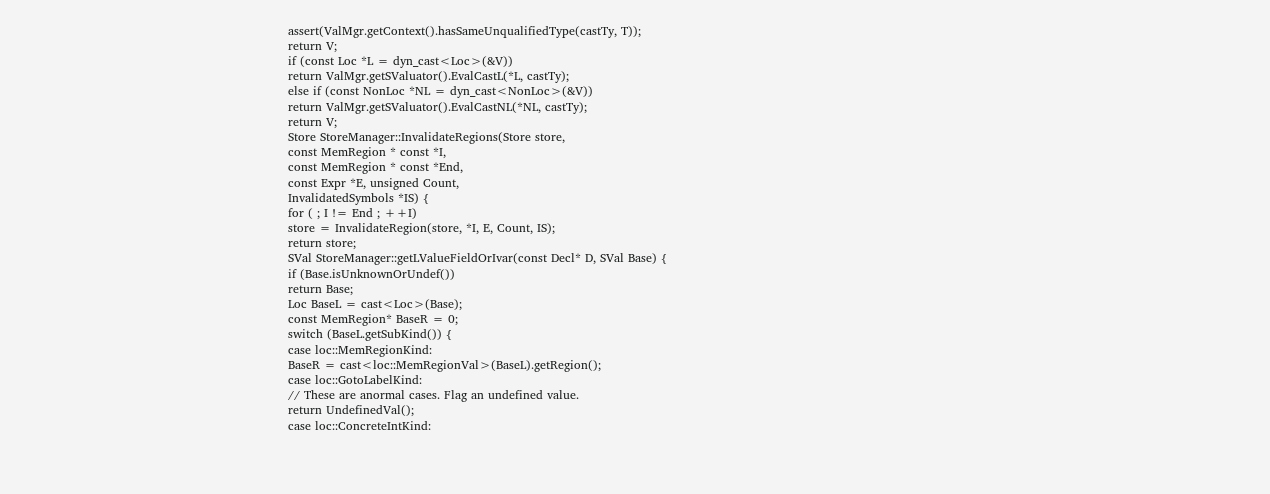assert(ValMgr.getContext().hasSameUnqualifiedType(castTy, T));
return V;
if (const Loc *L = dyn_cast<Loc>(&V))
return ValMgr.getSValuator().EvalCastL(*L, castTy);
else if (const NonLoc *NL = dyn_cast<NonLoc>(&V))
return ValMgr.getSValuator().EvalCastNL(*NL, castTy);
return V;
Store StoreManager::InvalidateRegions(Store store,
const MemRegion * const *I,
const MemRegion * const *End,
const Expr *E, unsigned Count,
InvalidatedSymbols *IS) {
for ( ; I != End ; ++I)
store = InvalidateRegion(store, *I, E, Count, IS);
return store;
SVal StoreManager::getLValueFieldOrIvar(const Decl* D, SVal Base) {
if (Base.isUnknownOrUndef())
return Base;
Loc BaseL = cast<Loc>(Base);
const MemRegion* BaseR = 0;
switch (BaseL.getSubKind()) {
case loc::MemRegionKind:
BaseR = cast<loc::MemRegionVal>(BaseL).getRegion();
case loc::GotoLabelKind:
// These are anormal cases. Flag an undefined value.
return UndefinedVal();
case loc::ConcreteIntKind: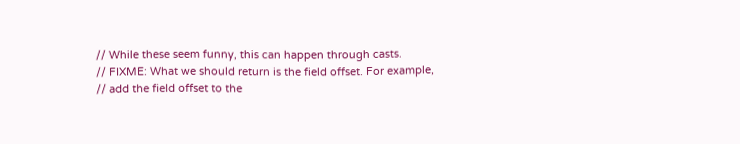// While these seem funny, this can happen through casts.
// FIXME: What we should return is the field offset. For example,
// add the field offset to the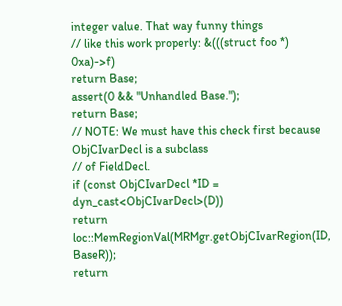integer value. That way funny things
// like this work properly: &(((struct foo *) 0xa)->f)
return Base;
assert(0 && "Unhandled Base.");
return Base;
// NOTE: We must have this check first because ObjCIvarDecl is a subclass
// of FieldDecl.
if (const ObjCIvarDecl *ID = dyn_cast<ObjCIvarDecl>(D))
return loc::MemRegionVal(MRMgr.getObjCIvarRegion(ID, BaseR));
return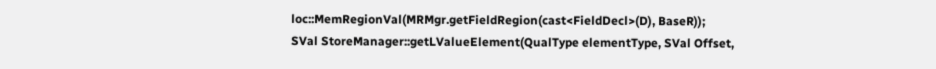loc::MemRegionVal(MRMgr.getFieldRegion(cast<FieldDecl>(D), BaseR));
SVal StoreManager::getLValueElement(QualType elementType, SVal Offset,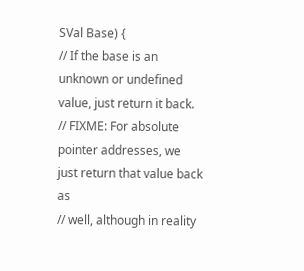SVal Base) {
// If the base is an unknown or undefined value, just return it back.
// FIXME: For absolute pointer addresses, we just return that value back as
// well, although in reality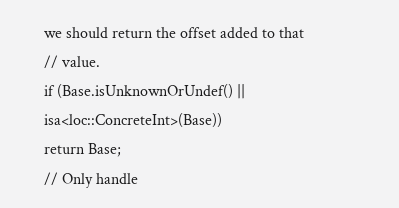we should return the offset added to that
// value.
if (Base.isUnknownOrUndef() || isa<loc::ConcreteInt>(Base))
return Base;
// Only handle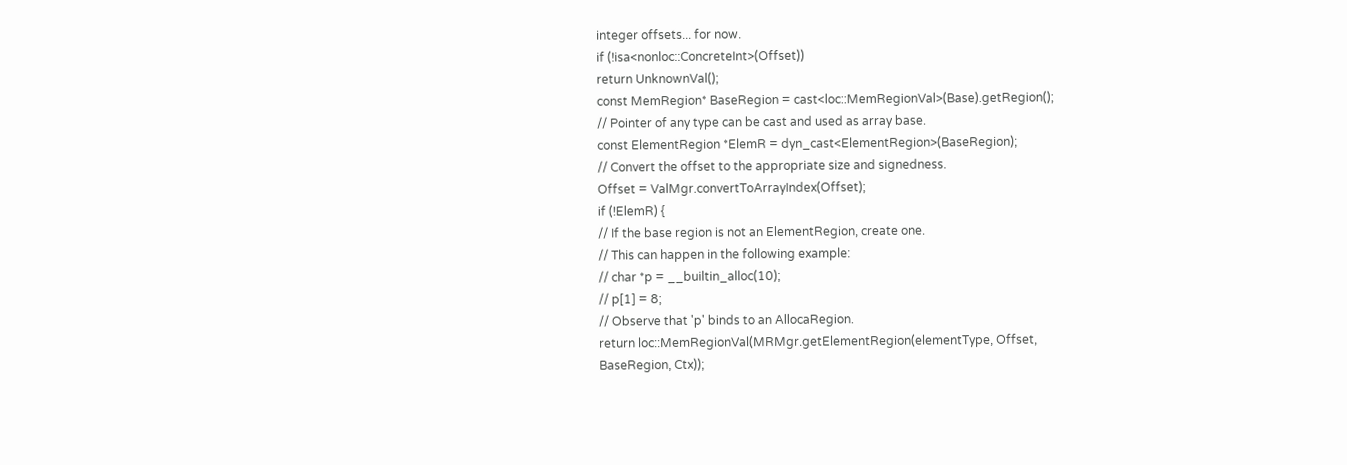integer offsets... for now.
if (!isa<nonloc::ConcreteInt>(Offset))
return UnknownVal();
const MemRegion* BaseRegion = cast<loc::MemRegionVal>(Base).getRegion();
// Pointer of any type can be cast and used as array base.
const ElementRegion *ElemR = dyn_cast<ElementRegion>(BaseRegion);
// Convert the offset to the appropriate size and signedness.
Offset = ValMgr.convertToArrayIndex(Offset);
if (!ElemR) {
// If the base region is not an ElementRegion, create one.
// This can happen in the following example:
// char *p = __builtin_alloc(10);
// p[1] = 8;
// Observe that 'p' binds to an AllocaRegion.
return loc::MemRegionVal(MRMgr.getElementRegion(elementType, Offset,
BaseRegion, Ctx));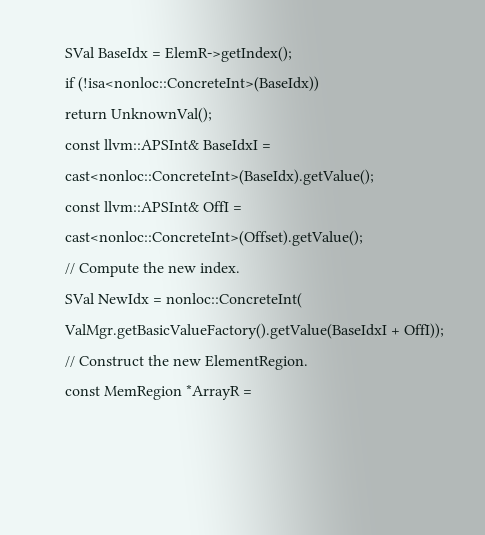SVal BaseIdx = ElemR->getIndex();
if (!isa<nonloc::ConcreteInt>(BaseIdx))
return UnknownVal();
const llvm::APSInt& BaseIdxI = cast<nonloc::ConcreteInt>(BaseIdx).getValue();
const llvm::APSInt& OffI = cast<nonloc::ConcreteInt>(Offset).getValue();
// Compute the new index.
SVal NewIdx = nonloc::ConcreteInt(
ValMgr.getBasicValueFactory().getValue(BaseIdxI + OffI));
// Construct the new ElementRegion.
const MemRegion *ArrayR =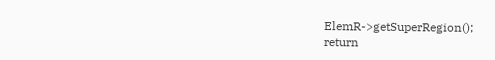ElemR->getSuperRegion();
return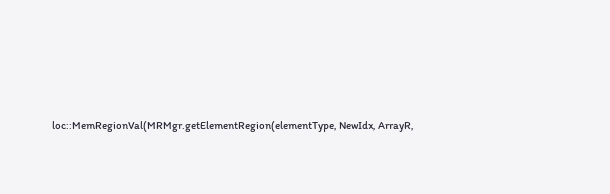loc::MemRegionVal(MRMgr.getElementRegion(elementType, NewIdx, ArrayR,